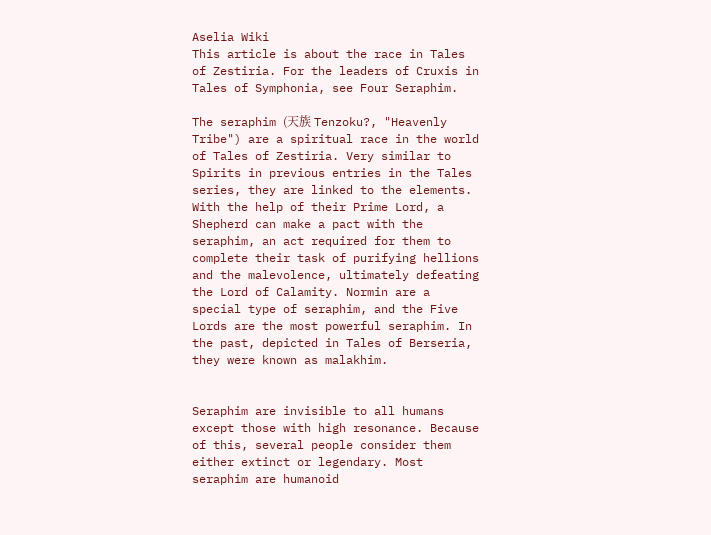Aselia Wiki
This article is about the race in Tales of Zestiria. For the leaders of Cruxis in Tales of Symphonia, see Four Seraphim.

The seraphim (天族 Tenzoku?, "Heavenly Tribe") are a spiritual race in the world of Tales of Zestiria. Very similar to Spirits in previous entries in the Tales series, they are linked to the elements. With the help of their Prime Lord, a Shepherd can make a pact with the seraphim, an act required for them to complete their task of purifying hellions and the malevolence, ultimately defeating the Lord of Calamity. Normin are a special type of seraphim, and the Five Lords are the most powerful seraphim. In the past, depicted in Tales of Berseria, they were known as malakhim.


Seraphim are invisible to all humans except those with high resonance. Because of this, several people consider them either extinct or legendary. Most seraphim are humanoid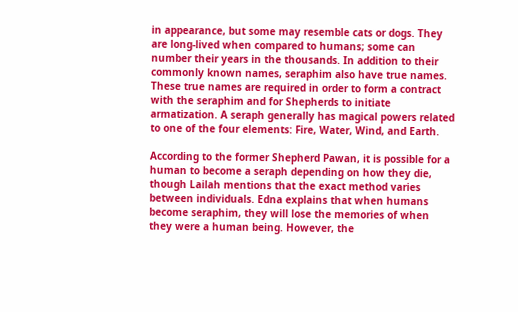in appearance, but some may resemble cats or dogs. They are long-lived when compared to humans; some can number their years in the thousands. In addition to their commonly known names, seraphim also have true names. These true names are required in order to form a contract with the seraphim and for Shepherds to initiate armatization. A seraph generally has magical powers related to one of the four elements: Fire, Water, Wind, and Earth.

According to the former Shepherd Pawan, it is possible for a human to become a seraph depending on how they die, though Lailah mentions that the exact method varies between individuals. Edna explains that when humans become seraphim, they will lose the memories of when they were a human being. However, the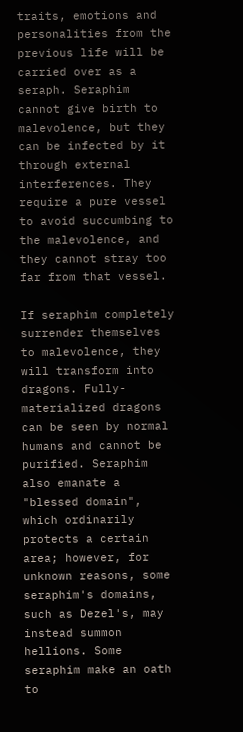traits, emotions and personalities from the previous life will be carried over as a seraph. Seraphim cannot give birth to malevolence, but they can be infected by it through external interferences. They require a pure vessel to avoid succumbing to the malevolence, and they cannot stray too far from that vessel.

If seraphim completely surrender themselves to malevolence, they will transform into dragons. Fully-materialized dragons can be seen by normal humans and cannot be purified. Seraphim also emanate a "blessed domain", which ordinarily protects a certain area; however, for unknown reasons, some seraphim's domains, such as Dezel's, may instead summon hellions. Some seraphim make an oath to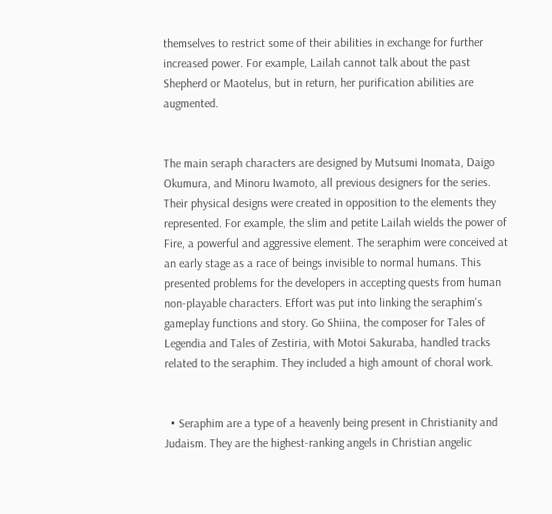themselves to restrict some of their abilities in exchange for further increased power. For example, Lailah cannot talk about the past Shepherd or Maotelus, but in return, her purification abilities are augmented.


The main seraph characters are designed by Mutsumi Inomata, Daigo Okumura, and Minoru Iwamoto, all previous designers for the series. Their physical designs were created in opposition to the elements they represented. For example, the slim and petite Lailah wields the power of Fire, a powerful and aggressive element. The seraphim were conceived at an early stage as a race of beings invisible to normal humans. This presented problems for the developers in accepting quests from human non-playable characters. Effort was put into linking the seraphim's gameplay functions and story. Go Shiina, the composer for Tales of Legendia and Tales of Zestiria, with Motoi Sakuraba, handled tracks related to the seraphim. They included a high amount of choral work.


  • Seraphim are a type of a heavenly being present in Christianity and Judaism. They are the highest-ranking angels in Christian angelic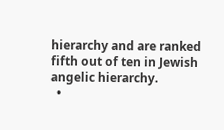hierarchy and are ranked fifth out of ten in Jewish angelic hierarchy.
  •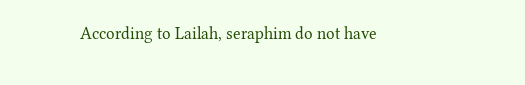According to Lailah, seraphim do not have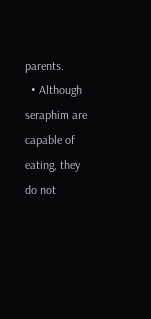parents.
  • Although seraphim are capable of eating, they do not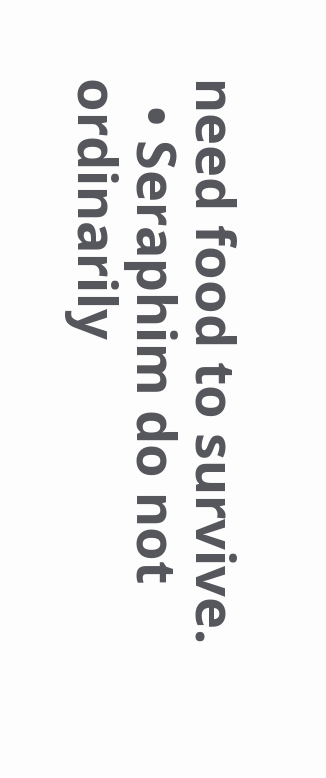need food to survive.
  • Seraphim do not ordinarily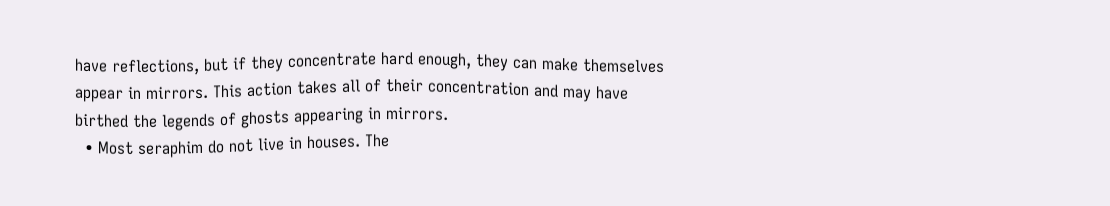have reflections, but if they concentrate hard enough, they can make themselves appear in mirrors. This action takes all of their concentration and may have birthed the legends of ghosts appearing in mirrors.
  • Most seraphim do not live in houses. The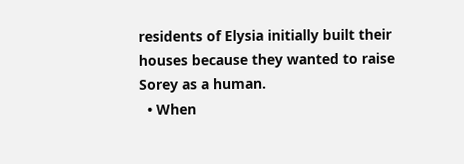residents of Elysia initially built their houses because they wanted to raise Sorey as a human.
  • When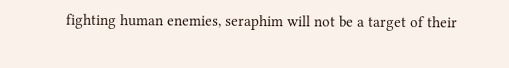fighting human enemies, seraphim will not be a target of their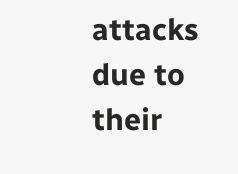attacks due to their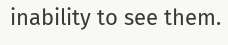inability to see them.